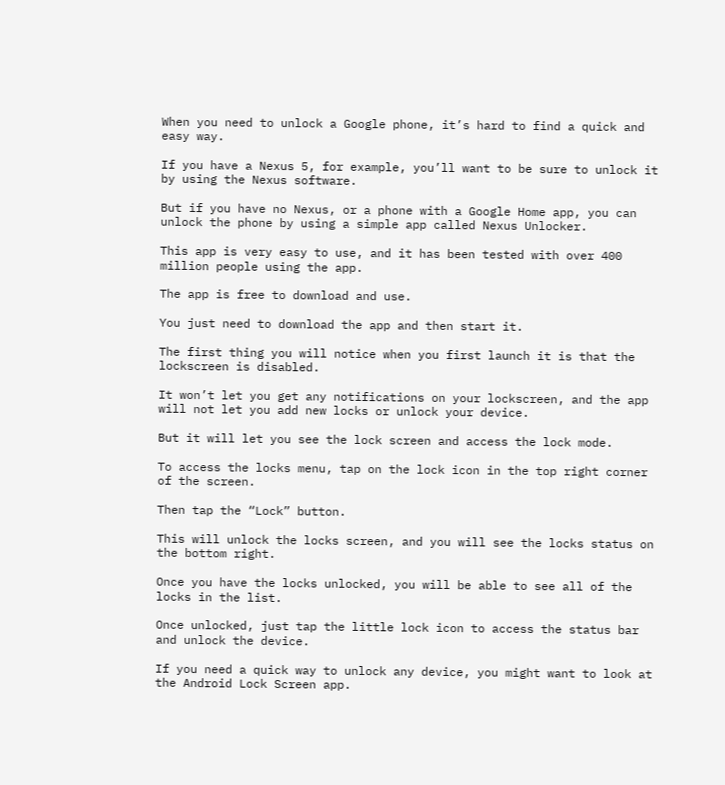When you need to unlock a Google phone, it’s hard to find a quick and easy way.

If you have a Nexus 5, for example, you’ll want to be sure to unlock it by using the Nexus software.

But if you have no Nexus, or a phone with a Google Home app, you can unlock the phone by using a simple app called Nexus Unlocker.

This app is very easy to use, and it has been tested with over 400 million people using the app.

The app is free to download and use.

You just need to download the app and then start it.

The first thing you will notice when you first launch it is that the lockscreen is disabled.

It won’t let you get any notifications on your lockscreen, and the app will not let you add new locks or unlock your device.

But it will let you see the lock screen and access the lock mode.

To access the locks menu, tap on the lock icon in the top right corner of the screen.

Then tap the “Lock” button.

This will unlock the locks screen, and you will see the locks status on the bottom right.

Once you have the locks unlocked, you will be able to see all of the locks in the list.

Once unlocked, just tap the little lock icon to access the status bar and unlock the device.

If you need a quick way to unlock any device, you might want to look at the Android Lock Screen app.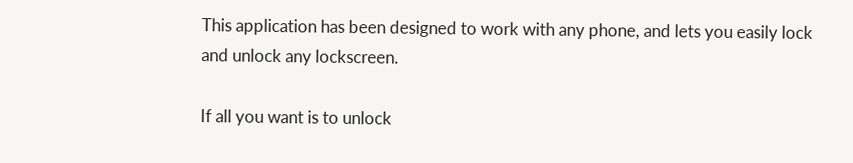This application has been designed to work with any phone, and lets you easily lock and unlock any lockscreen.

If all you want is to unlock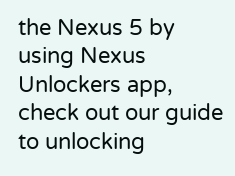the Nexus 5 by using Nexus Unlockers app, check out our guide to unlocking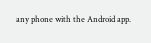any phone with the Android app.